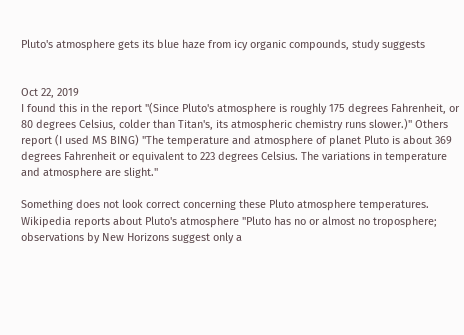Pluto's atmosphere gets its blue haze from icy organic compounds, study suggests


Oct 22, 2019
I found this in the report "(Since Pluto's atmosphere is roughly 175 degrees Fahrenheit, or 80 degrees Celsius, colder than Titan's, its atmospheric chemistry runs slower.)" Others report (I used MS BING) "The temperature and atmosphere of planet Pluto is about 369 degrees Fahrenheit or equivalent to 223 degrees Celsius. The variations in temperature and atmosphere are slight."

Something does not look correct concerning these Pluto atmosphere temperatures. Wikipedia reports about Pluto's atmosphere "Pluto has no or almost no troposphere; observations by New Horizons suggest only a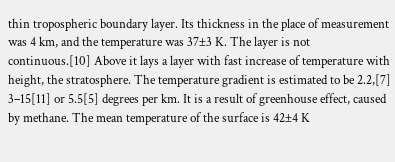thin tropospheric boundary layer. Its thickness in the place of measurement was 4 km, and the temperature was 37±3 K. The layer is not continuous.[10] Above it lays a layer with fast increase of temperature with height, the stratosphere. The temperature gradient is estimated to be 2.2,[7] 3–15[11] or 5.5[5] degrees per km. It is a result of greenhouse effect, caused by methane. The mean temperature of the surface is 42±4 K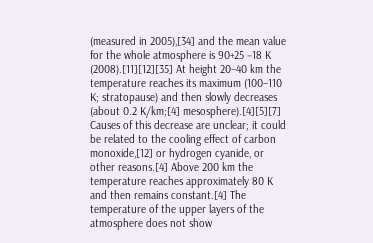(measured in 2005),[34] and the mean value for the whole atmosphere is 90+25 −18 K (2008).[11][12][35] At height 20–40 km the temperature reaches its maximum (100–110 K; stratopause) and then slowly decreases (about 0.2 K/km;[4] mesosphere).[4][5][7] Causes of this decrease are unclear; it could be related to the cooling effect of carbon monoxide,[12] or hydrogen cyanide, or other reasons.[4] Above 200 km the temperature reaches approximately 80 K and then remains constant.[4] The temperature of the upper layers of the atmosphere does not show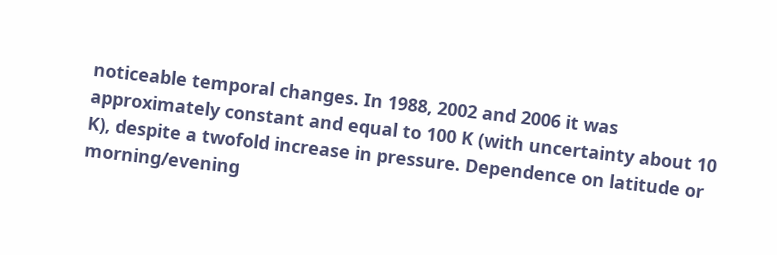noticeable temporal changes. In 1988, 2002 and 2006 it was approximately constant and equal to 100 K (with uncertainty about 10 K), despite a twofold increase in pressure. Dependence on latitude or morning/evening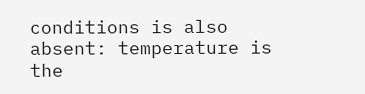conditions is also absent: temperature is the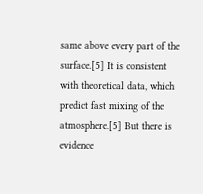same above every part of the surface.[5] It is consistent with theoretical data, which predict fast mixing of the atmosphere.[5] But there is evidence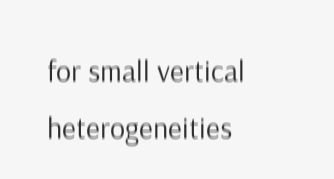for small vertical heterogeneities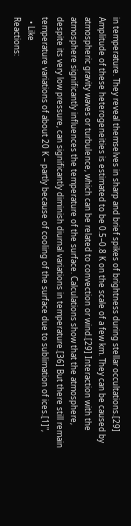in temperature. They reveal themselves in sharp and brief spikes of brightness during stellar occultations.[29] Amplitude of these heterogeneities is estimated to be 0.5–0.8 K on the scale of a few km. They can be caused by atmospheric gravity waves or turbulence, which can be related to convection or wind.[29] Interaction with the atmosphere significantly influences the temperature of the surface. Calculations show that the atmosphere, despite its very low pressure, can significantly diminish diurnal variations in temperature.[36] But there still remain temperature variations of about 20 K – partly because of cooling of the surface due to sublimation of ices.[1]",
  • Like
Reactions: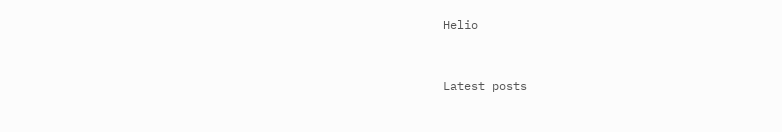Helio


Latest posts